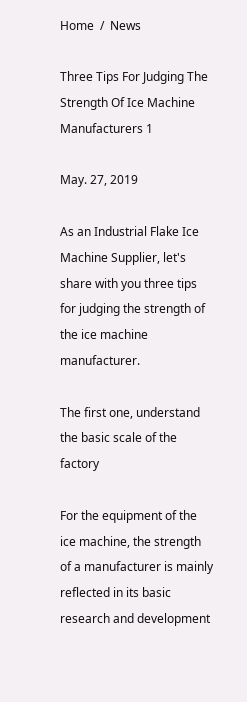Home  /  News

Three Tips For Judging The Strength Of Ice Machine Manufacturers 1

May. 27, 2019

As an Industrial Flake Ice Machine Supplier, let's share with you three tips for judging the strength of the ice machine manufacturer.

The first one, understand the basic scale of the factory

For the equipment of the ice machine, the strength of a manufacturer is mainly reflected in its basic research and development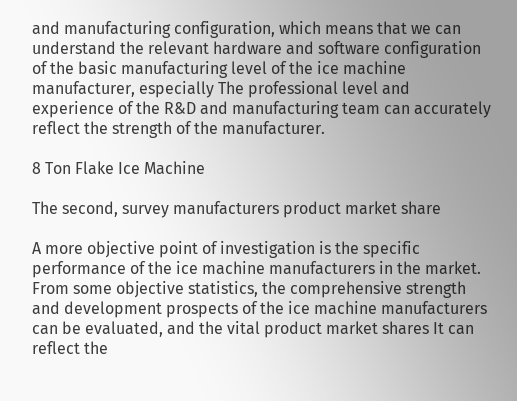and manufacturing configuration, which means that we can understand the relevant hardware and software configuration of the basic manufacturing level of the ice machine manufacturer, especially The professional level and experience of the R&D and manufacturing team can accurately reflect the strength of the manufacturer.

8 Ton Flake Ice Machine

The second, survey manufacturers product market share

A more objective point of investigation is the specific performance of the ice machine manufacturers in the market. From some objective statistics, the comprehensive strength and development prospects of the ice machine manufacturers can be evaluated, and the vital product market shares It can reflect the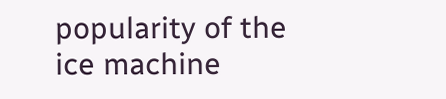popularity of the ice machine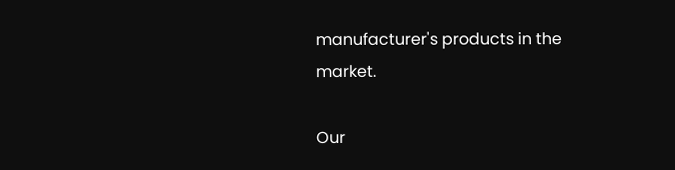manufacturer's products in the market.

Our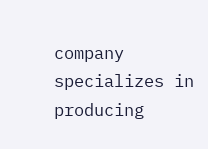company specializes in producing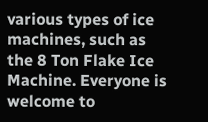various types of ice machines, such as the 8 Ton Flake Ice Machine. Everyone is welcome to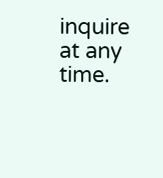inquire at any time.